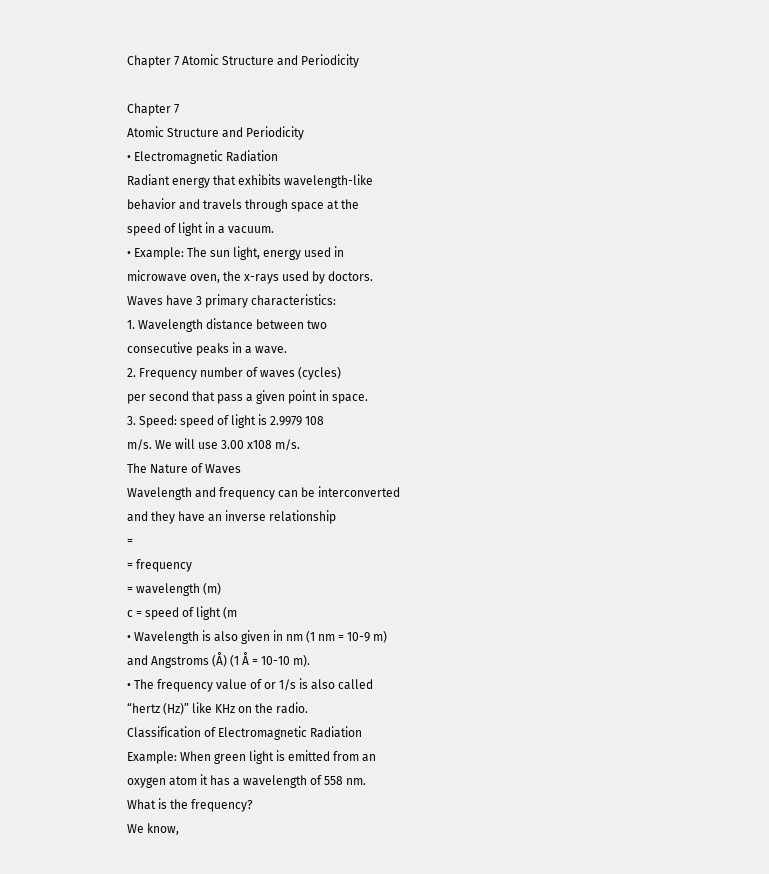Chapter 7 Atomic Structure and Periodicity

Chapter 7
Atomic Structure and Periodicity
• Electromagnetic Radiation
Radiant energy that exhibits wavelength-like
behavior and travels through space at the
speed of light in a vacuum.
• Example: The sun light, energy used in
microwave oven, the x-rays used by doctors.
Waves have 3 primary characteristics:
1. Wavelength distance between two
consecutive peaks in a wave.
2. Frequency number of waves (cycles)
per second that pass a given point in space.
3. Speed: speed of light is 2.9979 108
m/s. We will use 3.00 x108 m/s.
The Nature of Waves
Wavelength and frequency can be interconverted
and they have an inverse relationship
=
= frequency
= wavelength (m)
c = speed of light (m
• Wavelength is also given in nm (1 nm = 10-9 m)
and Angstroms (Å) (1 Å = 10-10 m).
• The frequency value of or 1/s is also called
“hertz (Hz)” like KHz on the radio.
Classification of Electromagnetic Radiation
Example: When green light is emitted from an
oxygen atom it has a wavelength of 558 nm.
What is the frequency?
We know,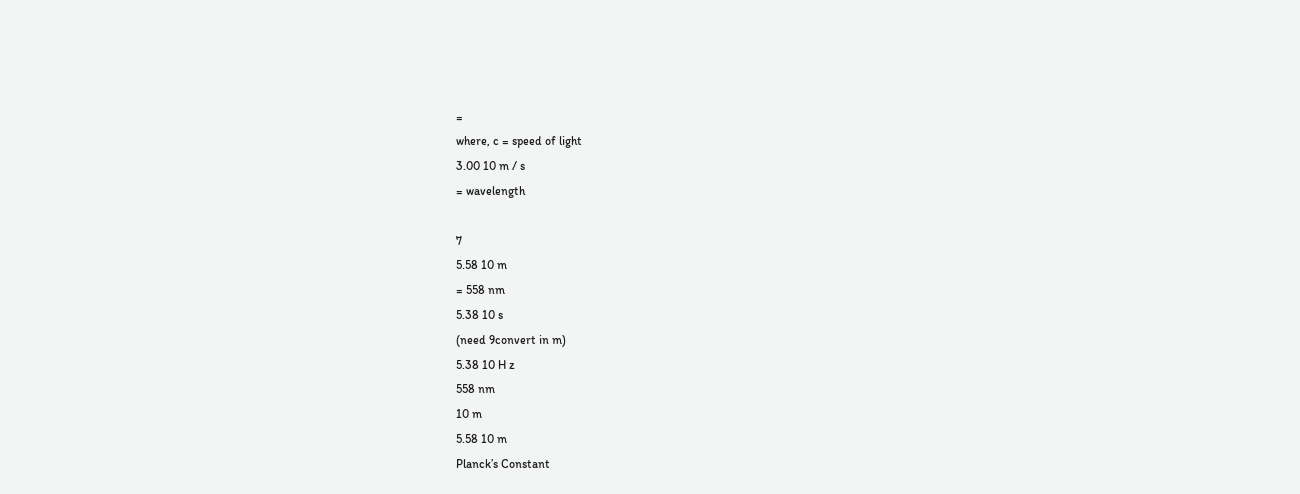=
where, c = speed of light
3.00 10 m / s
= wavelength

7
5.58 10 m
= 558 nm
5.38 10 s
(need 9convert in m)
5.38 10 H z
558 nm
10 m
5.58 10 m
Planck’s Constant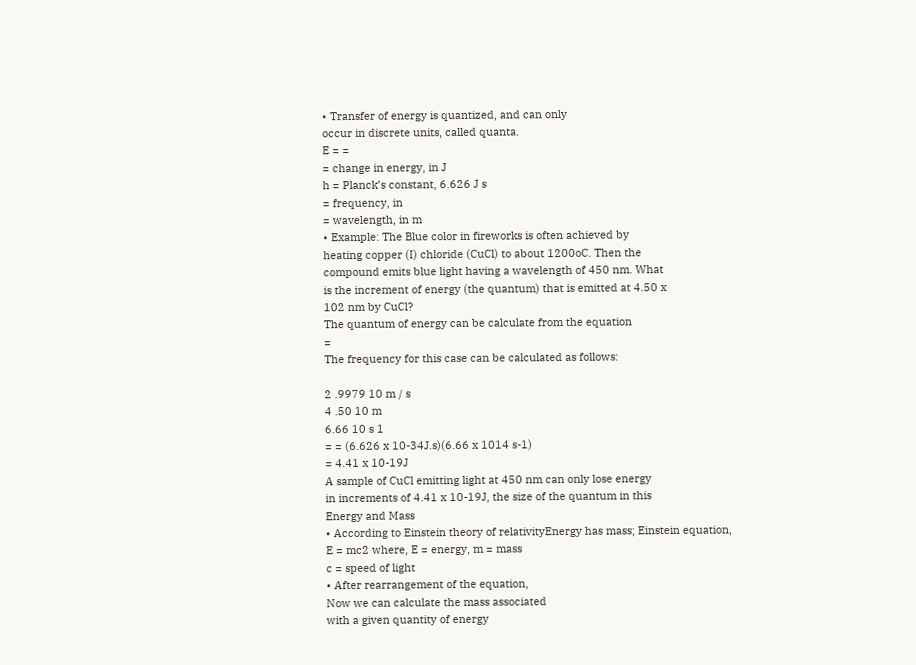• Transfer of energy is quantized, and can only
occur in discrete units, called quanta.
E = =
= change in energy, in J
h = Planck’s constant, 6.626 J s
= frequency, in
= wavelength, in m
• Example: The Blue color in fireworks is often achieved by
heating copper (I) chloride (CuCl) to about 1200oC. Then the
compound emits blue light having a wavelength of 450 nm. What
is the increment of energy (the quantum) that is emitted at 4.50 x
102 nm by CuCl?
The quantum of energy can be calculate from the equation
=
The frequency for this case can be calculated as follows:

2 .9979 10 m / s
4 .50 10 m
6.66 10 s 1
= = (6.626 x 10-34J.s)(6.66 x 1014 s-1)
= 4.41 x 10-19J
A sample of CuCl emitting light at 450 nm can only lose energy
in increments of 4.41 x 10-19J, the size of the quantum in this
Energy and Mass
• According to Einstein theory of relativityEnergy has mass; Einstein equation,
E = mc2 where, E = energy, m = mass
c = speed of light
• After rearrangement of the equation,
Now we can calculate the mass associated
with a given quantity of energy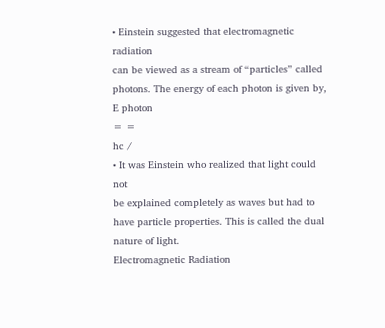• Einstein suggested that electromagnetic radiation
can be viewed as a stream of “particles” called
photons. The energy of each photon is given by,
E photon
= =
hc /
• It was Einstein who realized that light could not
be explained completely as waves but had to
have particle properties. This is called the dual
nature of light.
Electromagnetic Radiation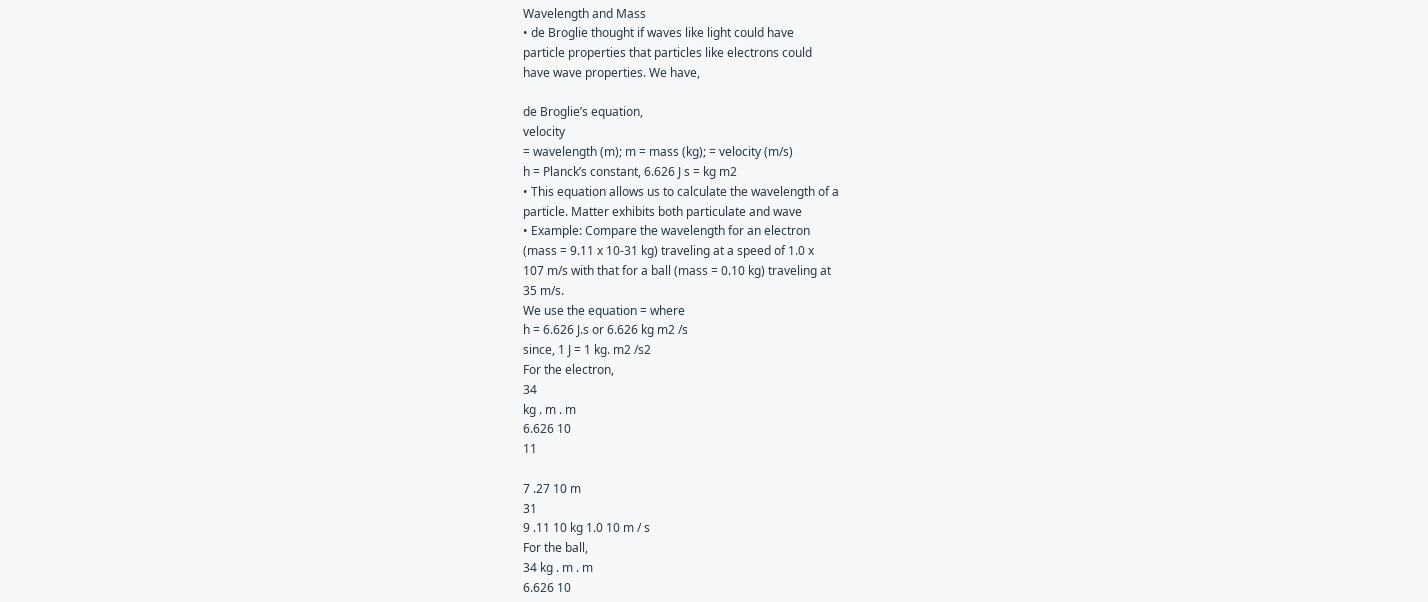Wavelength and Mass
• de Broglie thought if waves like light could have
particle properties that particles like electrons could
have wave properties. We have,

de Broglie’s equation,
velocity
= wavelength (m); m = mass (kg); = velocity (m/s)
h = Planck’s constant, 6.626 J s = kg m2
• This equation allows us to calculate the wavelength of a
particle. Matter exhibits both particulate and wave
• Example: Compare the wavelength for an electron
(mass = 9.11 x 10-31 kg) traveling at a speed of 1.0 x
107 m/s with that for a ball (mass = 0.10 kg) traveling at
35 m/s.
We use the equation = where
h = 6.626 J.s or 6.626 kg m2 /s
since, 1 J = 1 kg. m2 /s2
For the electron,
34
kg . m . m
6.626 10
11

7 .27 10 m
31
9 .11 10 kg 1.0 10 m / s
For the ball,
34 kg . m . m
6.626 10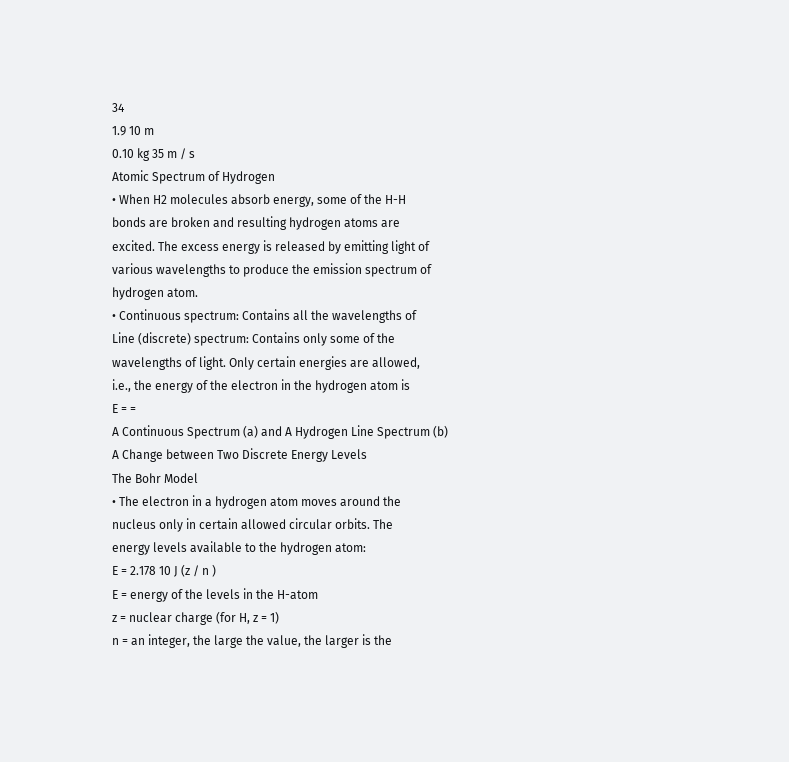34
1.9 10 m
0.10 kg 35 m / s
Atomic Spectrum of Hydrogen
• When H2 molecules absorb energy, some of the H-H
bonds are broken and resulting hydrogen atoms are
excited. The excess energy is released by emitting light of
various wavelengths to produce the emission spectrum of
hydrogen atom.
• Continuous spectrum: Contains all the wavelengths of
Line (discrete) spectrum: Contains only some of the
wavelengths of light. Only certain energies are allowed,
i.e., the energy of the electron in the hydrogen atom is
E = =
A Continuous Spectrum (a) and A Hydrogen Line Spectrum (b)
A Change between Two Discrete Energy Levels
The Bohr Model
• The electron in a hydrogen atom moves around the
nucleus only in certain allowed circular orbits. The
energy levels available to the hydrogen atom:
E = 2.178 10 J (z / n )
E = energy of the levels in the H-atom
z = nuclear charge (for H, z = 1)
n = an integer, the large the value, the larger is the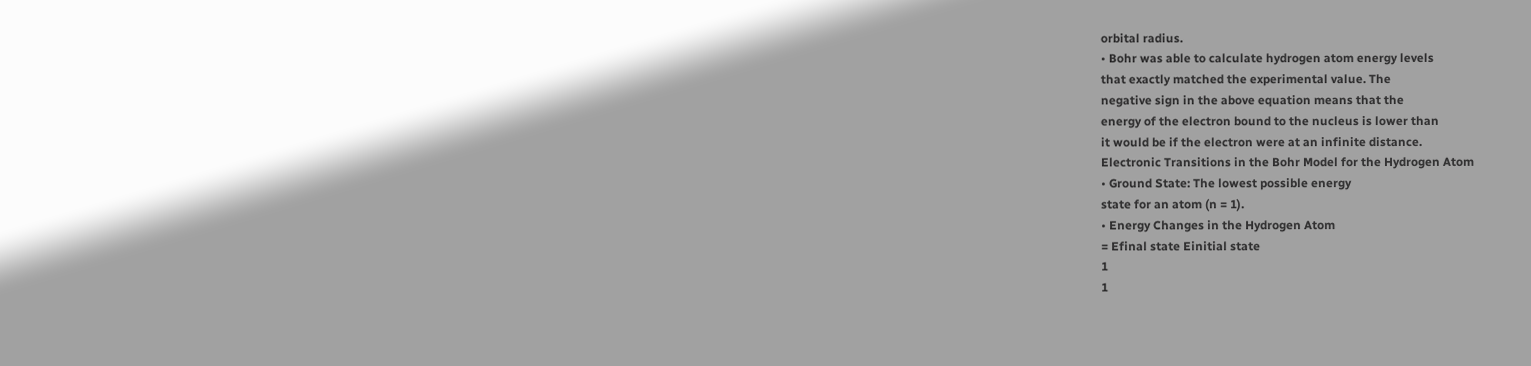orbital radius.
• Bohr was able to calculate hydrogen atom energy levels
that exactly matched the experimental value. The
negative sign in the above equation means that the
energy of the electron bound to the nucleus is lower than
it would be if the electron were at an infinite distance.
Electronic Transitions in the Bohr Model for the Hydrogen Atom
• Ground State: The lowest possible energy
state for an atom (n = 1).
• Energy Changes in the Hydrogen Atom
= Efinal state Einitial state
1
1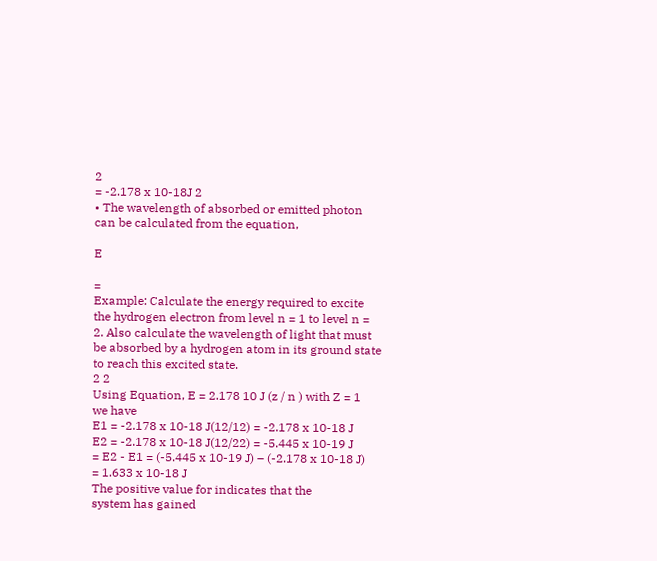2
= -2.178 x 10-18J 2
• The wavelength of absorbed or emitted photon
can be calculated from the equation,

E

=
Example: Calculate the energy required to excite
the hydrogen electron from level n = 1 to level n =
2. Also calculate the wavelength of light that must
be absorbed by a hydrogen atom in its ground state
to reach this excited state.
2 2
Using Equation, E = 2.178 10 J (z / n ) with Z = 1
we have
E1 = -2.178 x 10-18 J(12/12) = -2.178 x 10-18 J
E2 = -2.178 x 10-18 J(12/22) = -5.445 x 10-19 J
= E2 - E1 = (-5.445 x 10-19 J) – (-2.178 x 10-18 J)
= 1.633 x 10-18 J
The positive value for indicates that the
system has gained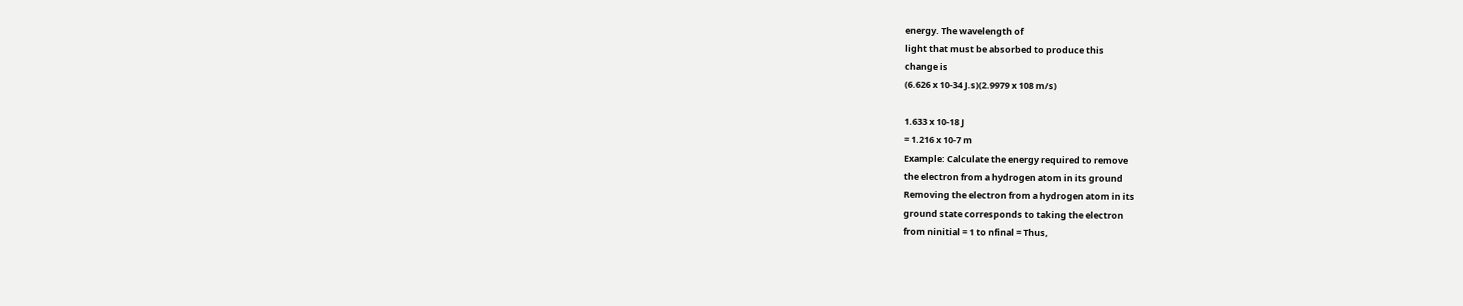energy. The wavelength of
light that must be absorbed to produce this
change is
(6.626 x 10-34 J.s)(2.9979 x 108 m/s)

1.633 x 10-18 J
= 1.216 x 10-7 m
Example: Calculate the energy required to remove
the electron from a hydrogen atom in its ground
Removing the electron from a hydrogen atom in its
ground state corresponds to taking the electron
from ninitial = 1 to nfinal = Thus,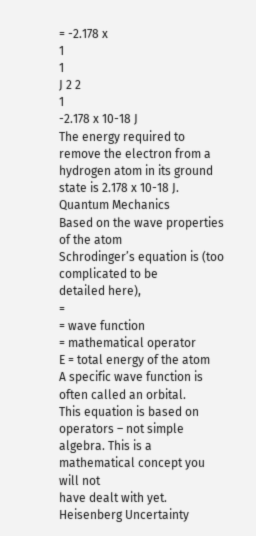= -2.178 x
1
1
J 2 2
1
-2.178 x 10-18 J
The energy required to remove the electron from a
hydrogen atom in its ground state is 2.178 x 10-18 J.
Quantum Mechanics
Based on the wave properties of the atom
Schrodinger’s equation is (too complicated to be
detailed here),
=
= wave function
= mathematical operator
E = total energy of the atom
A specific wave function is often called an orbital.
This equation is based on operators – not simple
algebra. This is a mathematical concept you will not
have dealt with yet.
Heisenberg Uncertainty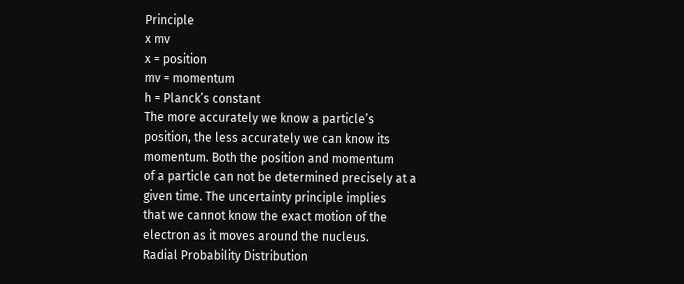Principle
x mv
x = position
mv = momentum
h = Planck’s constant
The more accurately we know a particle’s
position, the less accurately we can know its
momentum. Both the position and momentum
of a particle can not be determined precisely at a
given time. The uncertainty principle implies
that we cannot know the exact motion of the
electron as it moves around the nucleus.
Radial Probability Distribution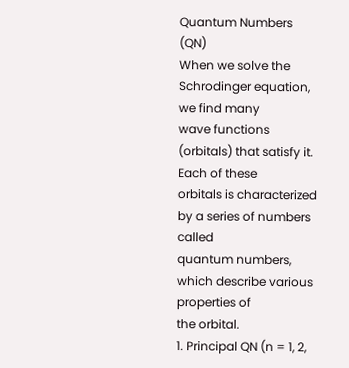Quantum Numbers (QN)
When we solve the Schrodinger equation, we find many
wave functions (orbitals) that satisfy it. Each of these
orbitals is characterized by a series of numbers called
quantum numbers, which describe various properties of
the orbital.
1. Principal QN (n = 1, 2,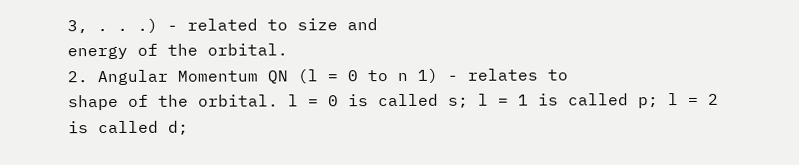3, . . .) - related to size and
energy of the orbital.
2. Angular Momentum QN (l = 0 to n 1) - relates to
shape of the orbital. l = 0 is called s; l = 1 is called p; l = 2
is called d;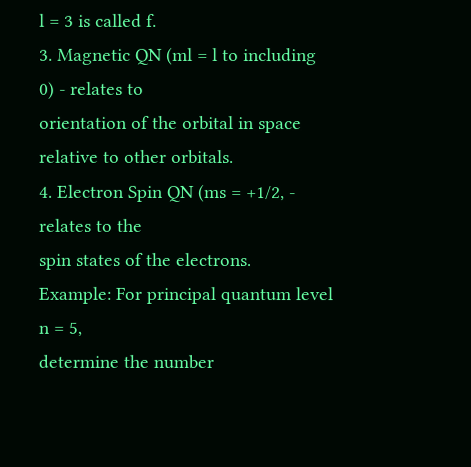l = 3 is called f.
3. Magnetic QN (ml = l to including 0) - relates to
orientation of the orbital in space relative to other orbitals.
4. Electron Spin QN (ms = +1/2, - relates to the
spin states of the electrons.
Example: For principal quantum level n = 5,
determine the number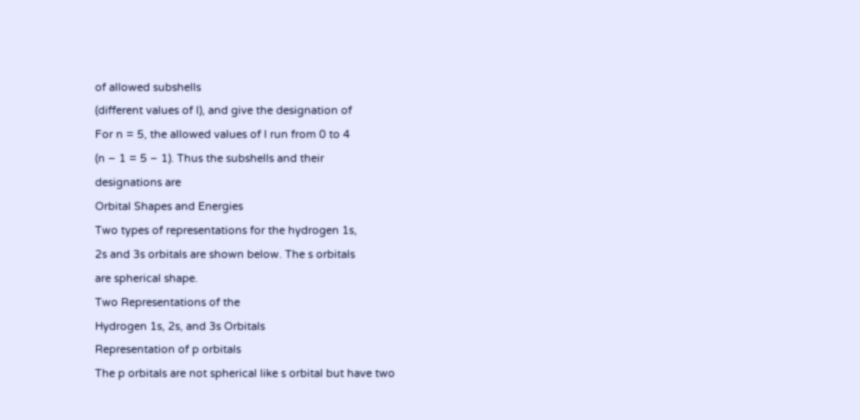of allowed subshells
(different values of l), and give the designation of
For n = 5, the allowed values of l run from 0 to 4
(n – 1 = 5 – 1). Thus the subshells and their
designations are
Orbital Shapes and Energies
Two types of representations for the hydrogen 1s,
2s and 3s orbitals are shown below. The s orbitals
are spherical shape.
Two Representations of the
Hydrogen 1s, 2s, and 3s Orbitals
Representation of p orbitals
The p orbitals are not spherical like s orbital but have two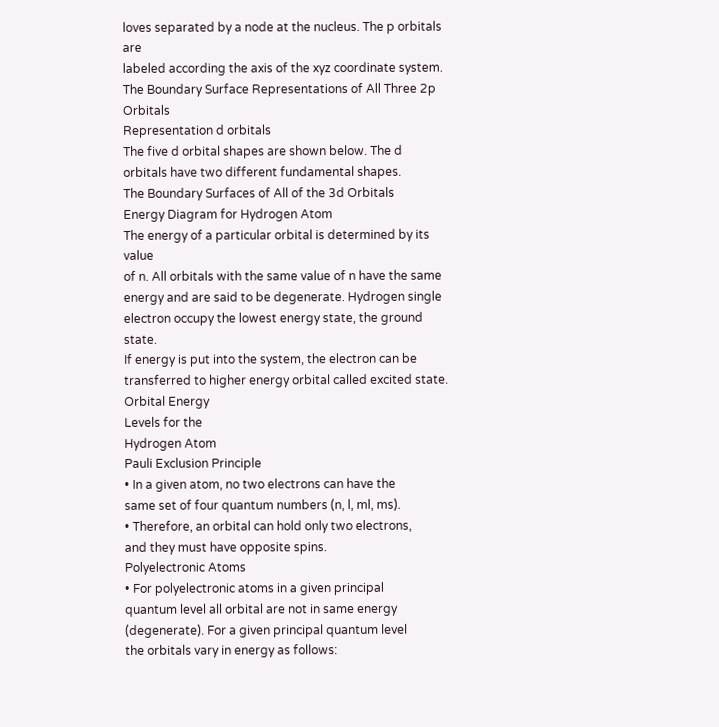loves separated by a node at the nucleus. The p orbitals are
labeled according the axis of the xyz coordinate system.
The Boundary Surface Representations of All Three 2p Orbitals
Representation d orbitals
The five d orbital shapes are shown below. The d
orbitals have two different fundamental shapes.
The Boundary Surfaces of All of the 3d Orbitals
Energy Diagram for Hydrogen Atom
The energy of a particular orbital is determined by its value
of n. All orbitals with the same value of n have the same
energy and are said to be degenerate. Hydrogen single
electron occupy the lowest energy state, the ground state.
If energy is put into the system, the electron can be
transferred to higher energy orbital called excited state.
Orbital Energy
Levels for the
Hydrogen Atom
Pauli Exclusion Principle
• In a given atom, no two electrons can have the
same set of four quantum numbers (n, l, ml, ms).
• Therefore, an orbital can hold only two electrons,
and they must have opposite spins.
Polyelectronic Atoms
• For polyelectronic atoms in a given principal
quantum level all orbital are not in same energy
(degenerate). For a given principal quantum level
the orbitals vary in energy as follows: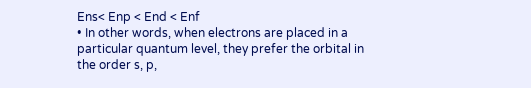Ens< Enp < End < Enf
• In other words, when electrons are placed in a
particular quantum level, they prefer the orbital in
the order s, p,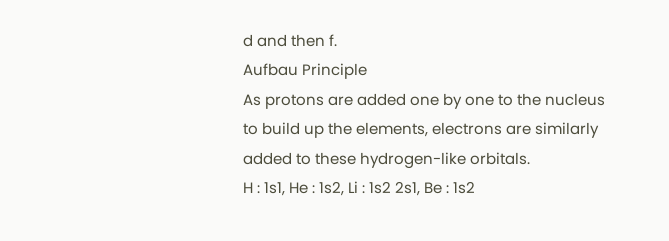d and then f.
Aufbau Principle
As protons are added one by one to the nucleus
to build up the elements, electrons are similarly
added to these hydrogen-like orbitals.
H : 1s1, He : 1s2, Li : 1s2 2s1, Be : 1s2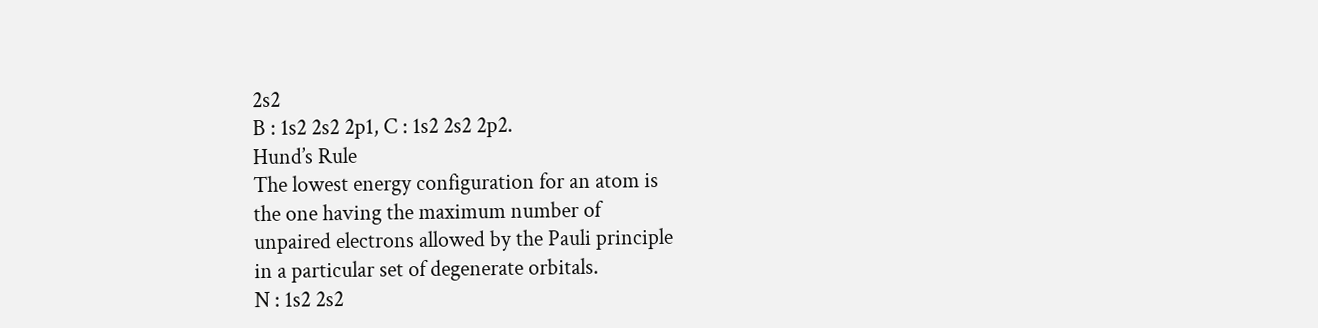2s2
B : 1s2 2s2 2p1, C : 1s2 2s2 2p2.
Hund’s Rule
The lowest energy configuration for an atom is
the one having the maximum number of
unpaired electrons allowed by the Pauli principle
in a particular set of degenerate orbitals.
N : 1s2 2s2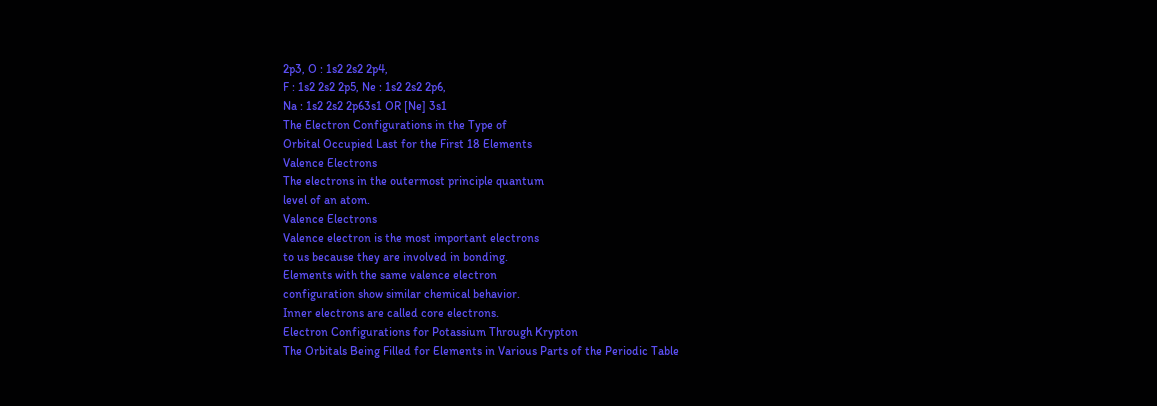2p3, O : 1s2 2s2 2p4,
F : 1s2 2s2 2p5, Ne : 1s2 2s2 2p6,
Na : 1s2 2s2 2p63s1 OR [Ne] 3s1
The Electron Configurations in the Type of
Orbital Occupied Last for the First 18 Elements
Valence Electrons
The electrons in the outermost principle quantum
level of an atom.
Valence Electrons
Valence electron is the most important electrons
to us because they are involved in bonding.
Elements with the same valence electron
configuration show similar chemical behavior.
Inner electrons are called core electrons.
Electron Configurations for Potassium Through Krypton
The Orbitals Being Filled for Elements in Various Parts of the Periodic Table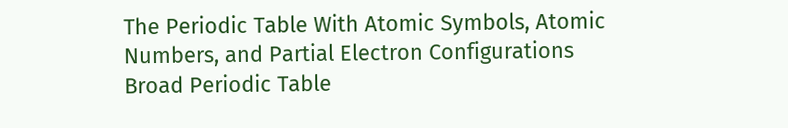The Periodic Table With Atomic Symbols, Atomic
Numbers, and Partial Electron Configurations
Broad Periodic Table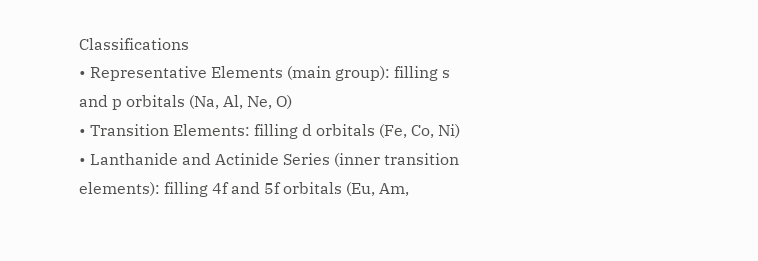Classifications
• Representative Elements (main group): filling s
and p orbitals (Na, Al, Ne, O)
• Transition Elements: filling d orbitals (Fe, Co, Ni)
• Lanthanide and Actinide Series (inner transition
elements): filling 4f and 5f orbitals (Eu, Am,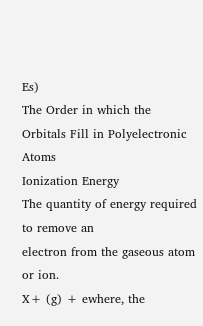Es)
The Order in which the Orbitals Fill in Polyelectronic Atoms
Ionization Energy
The quantity of energy required to remove an
electron from the gaseous atom or ion.
X+ (g) + ewhere, the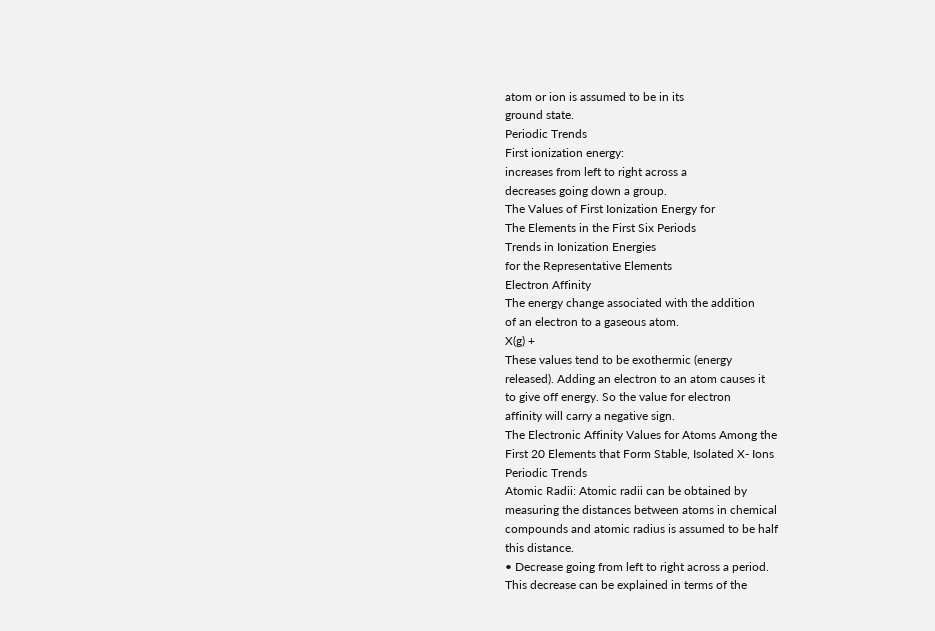atom or ion is assumed to be in its
ground state.
Periodic Trends
First ionization energy:
increases from left to right across a
decreases going down a group.
The Values of First Ionization Energy for
The Elements in the First Six Periods
Trends in Ionization Energies
for the Representative Elements
Electron Affinity
The energy change associated with the addition
of an electron to a gaseous atom.
X(g) +
These values tend to be exothermic (energy
released). Adding an electron to an atom causes it
to give off energy. So the value for electron
affinity will carry a negative sign.
The Electronic Affinity Values for Atoms Among the
First 20 Elements that Form Stable, Isolated X- Ions
Periodic Trends
Atomic Radii: Atomic radii can be obtained by
measuring the distances between atoms in chemical
compounds and atomic radius is assumed to be half
this distance.
• Decrease going from left to right across a period.
This decrease can be explained in terms of the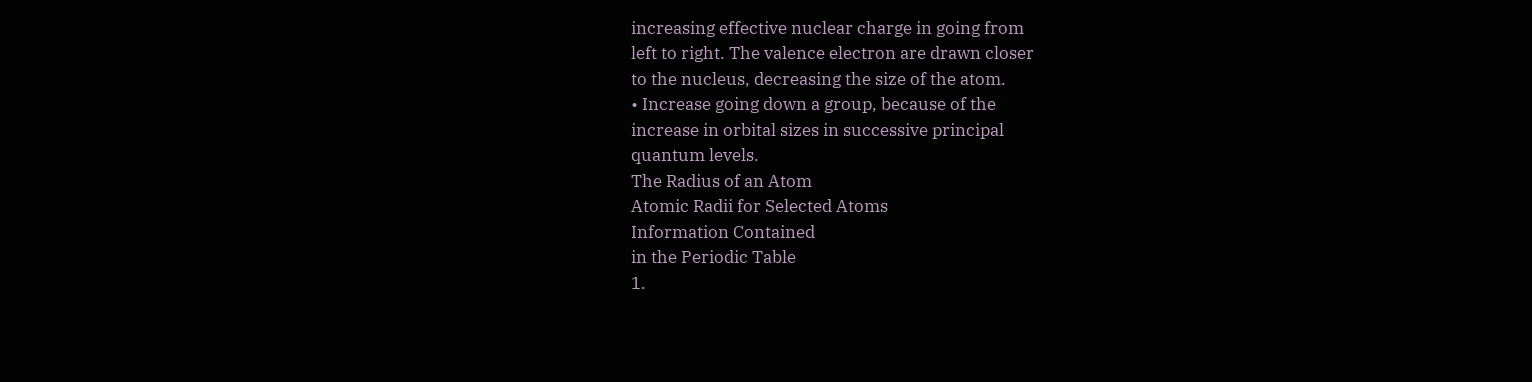increasing effective nuclear charge in going from
left to right. The valence electron are drawn closer
to the nucleus, decreasing the size of the atom.
• Increase going down a group, because of the
increase in orbital sizes in successive principal
quantum levels.
The Radius of an Atom
Atomic Radii for Selected Atoms
Information Contained
in the Periodic Table
1.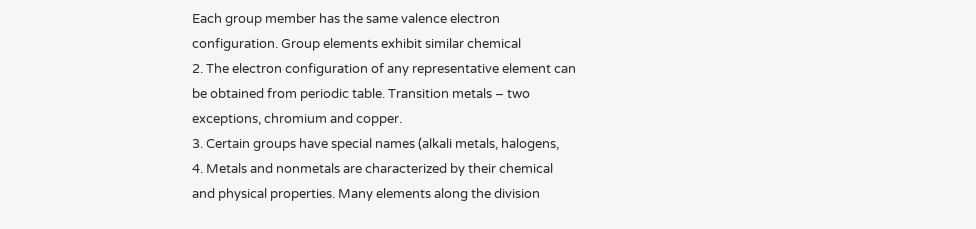Each group member has the same valence electron
configuration. Group elements exhibit similar chemical
2. The electron configuration of any representative element can
be obtained from periodic table. Transition metals – two
exceptions, chromium and copper.
3. Certain groups have special names (alkali metals, halogens,
4. Metals and nonmetals are characterized by their chemical
and physical properties. Many elements along the division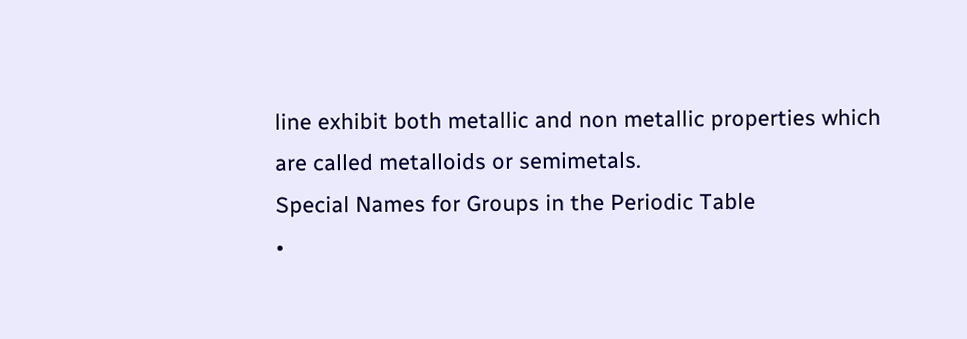line exhibit both metallic and non metallic properties which
are called metalloids or semimetals.
Special Names for Groups in the Periodic Table
•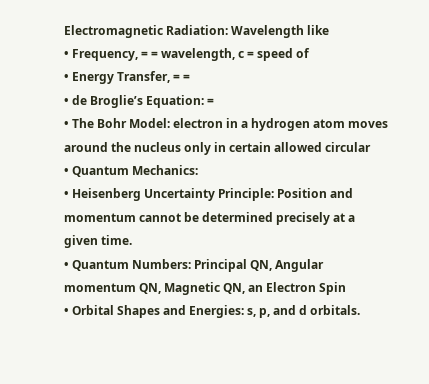Electromagnetic Radiation: Wavelength like
• Frequency, = = wavelength, c = speed of
• Energy Transfer, = =
• de Broglie’s Equation: =
• The Bohr Model: electron in a hydrogen atom moves
around the nucleus only in certain allowed circular
• Quantum Mechanics:
• Heisenberg Uncertainty Principle: Position and
momentum cannot be determined precisely at a
given time.
• Quantum Numbers: Principal QN, Angular
momentum QN, Magnetic QN, an Electron Spin
• Orbital Shapes and Energies: s, p, and d orbitals.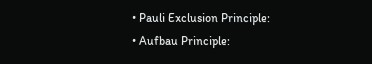• Pauli Exclusion Principle:
• Aufbau Principle: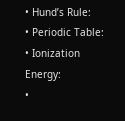• Hund’s Rule:
• Periodic Table:
• Ionization Energy:
•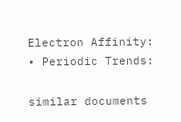Electron Affinity:
• Periodic Trends:

similar documents